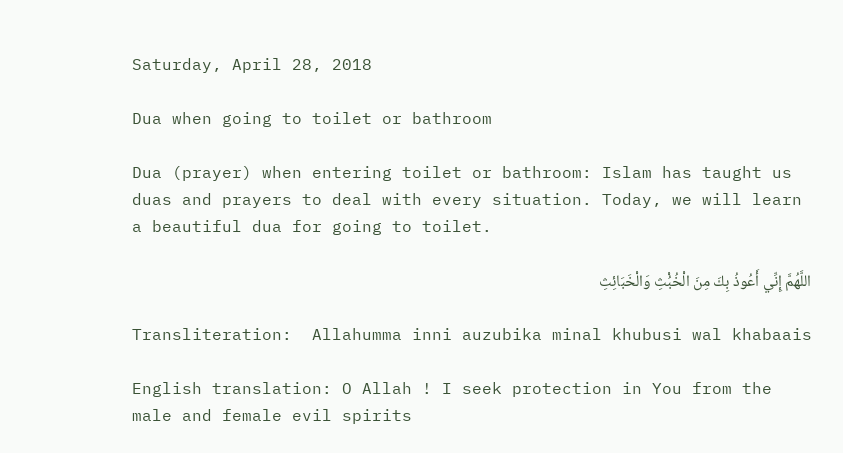Saturday, April 28, 2018

Dua when going to toilet or bathroom

Dua (prayer) when entering toilet or bathroom: Islam has taught us duas and prayers to deal with every situation. Today, we will learn a beautiful dua for going to toilet.

اللَّهُمَّ إِنِّي أَعُوذُ بِكَ مِنَ الْخُبُْثِ وَالْخَبَائِثِ

Transliteration:  Allahumma inni auzubika minal khubusi wal khabaais

English translation: O Allah ! I seek protection in You from the male and female evil spirits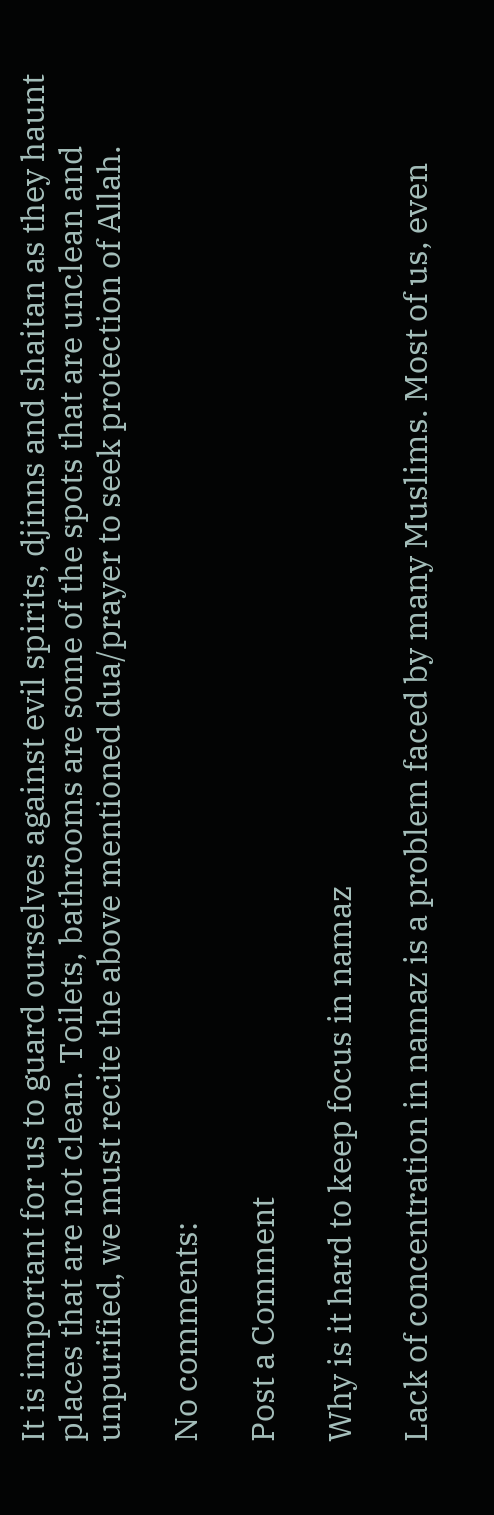It is important for us to guard ourselves against evil spirits, djinns and shaitan as they haunt places that are not clean. Toilets, bathrooms are some of the spots that are unclean and unpurified, we must recite the above mentioned dua/prayer to seek protection of Allah.

No comments:

Post a Comment

Why is it hard to keep focus in namaz

Lack of concentration in namaz is a problem faced by many Muslims. Most of us, even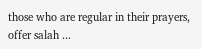those who are regular in their prayers, offer salah ...